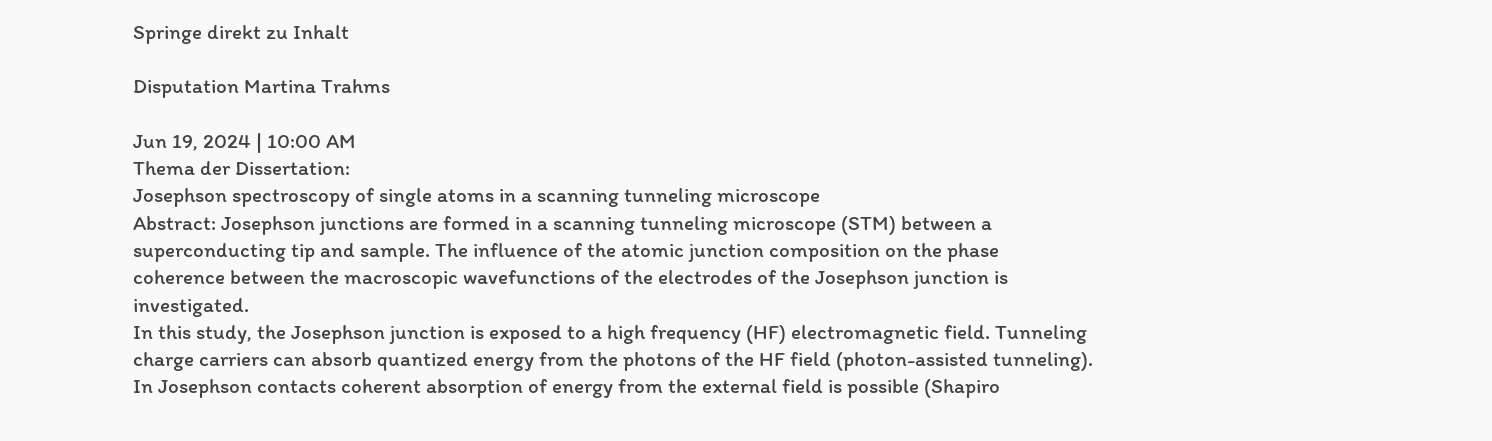Springe direkt zu Inhalt

Disputation Martina Trahms

Jun 19, 2024 | 10:00 AM
Thema der Dissertation:
Josephson spectroscopy of single atoms in a scanning tunneling microscope
Abstract: Josephson junctions are formed in a scanning tunneling microscope (STM) between a superconducting tip and sample. The influence of the atomic junction composition on the phase coherence between the macroscopic wavefunctions of the electrodes of the Josephson junction is investigated.
In this study, the Josephson junction is exposed to a high frequency (HF) electromagnetic field. Tunneling charge carriers can absorb quantized energy from the photons of the HF field (photon-assisted tunneling). In Josephson contacts coherent absorption of energy from the external field is possible (Shapiro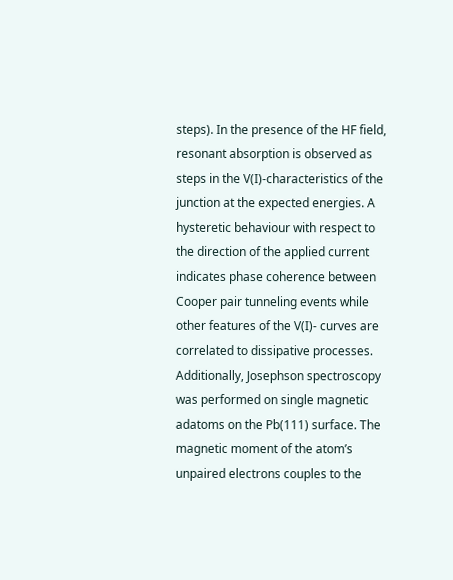steps). In the presence of the HF field, resonant absorption is observed as steps in the V(I)-characteristics of the junction at the expected energies. A hysteretic behaviour with respect to the direction of the applied current indicates phase coherence between Cooper pair tunneling events while other features of the V(I)- curves are correlated to dissipative processes.
Additionally, Josephson spectroscopy was performed on single magnetic adatoms on the Pb(111) surface. The magnetic moment of the atom’s unpaired electrons couples to the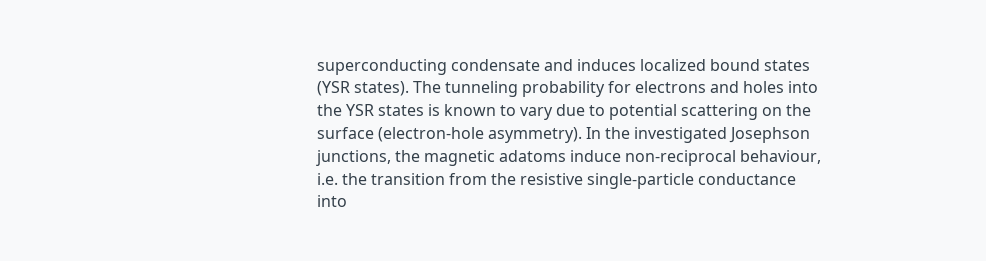superconducting condensate and induces localized bound states (YSR states). The tunneling probability for electrons and holes into the YSR states is known to vary due to potential scattering on the surface (electron-hole asymmetry). In the investigated Josephson junctions, the magnetic adatoms induce non-reciprocal behaviour, i.e. the transition from the resistive single-particle conductance into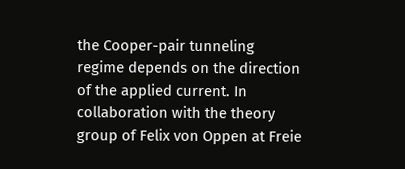the Cooper-pair tunneling regime depends on the direction of the applied current. In collaboration with the theory group of Felix von Oppen at Freie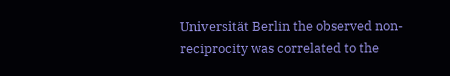Universität Berlin the observed non-reciprocity was correlated to the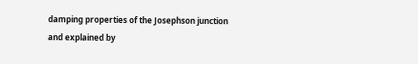damping properties of the Josephson junction and explained by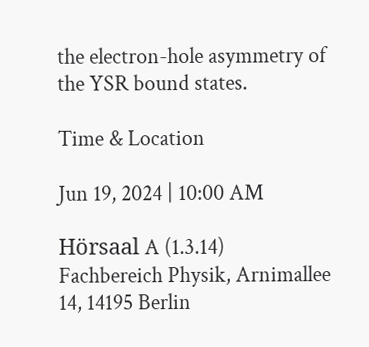the electron-hole asymmetry of the YSR bound states.

Time & Location

Jun 19, 2024 | 10:00 AM

Hörsaal A (1.3.14)
Fachbereich Physik, Arnimallee 14, 14195 Berlin